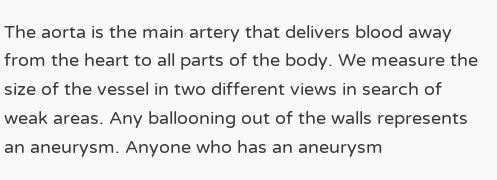The aorta is the main artery that delivers blood away from the heart to all parts of the body. We measure the size of the vessel in two different views in search of weak areas. Any ballooning out of the walls represents an aneurysm. Anyone who has an aneurysm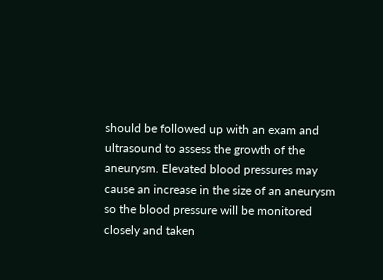should be followed up with an exam and ultrasound to assess the growth of the aneurysm. Elevated blood pressures may cause an increase in the size of an aneurysm so the blood pressure will be monitored closely and taken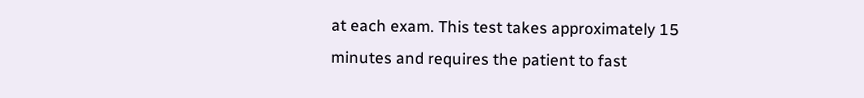at each exam. This test takes approximately 15 minutes and requires the patient to fast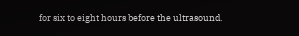for six to eight hours before the ultrasound.